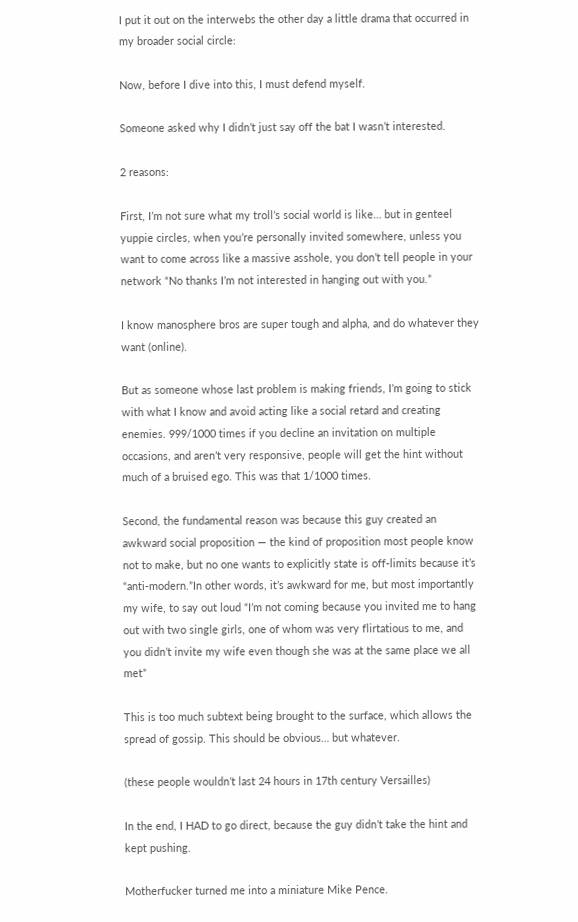I put it out on the interwebs the other day a little drama that occurred in my broader social circle:

Now, before I dive into this, I must defend myself.

Someone asked why I didn’t just say off the bat I wasn’t interested.

2 reasons:

First, I’m not sure what my troll’s social world is like… but in genteel yuppie circles, when you’re personally invited somewhere, unless you want to come across like a massive asshole, you don’t tell people in your network “No thanks I’m not interested in hanging out with you.”

I know manosphere bros are super tough and alpha, and do whatever they want (online).

But as someone whose last problem is making friends, I’m going to stick with what I know and avoid acting like a social retard and creating enemies. 999/1000 times if you decline an invitation on multiple occasions, and aren’t very responsive, people will get the hint without much of a bruised ego. This was that 1/1000 times.

Second, the fundamental reason was because this guy created an awkward social proposition — the kind of proposition most people know not to make, but no one wants to explicitly state is off-limits because it’s “anti-modern.”In other words, it’s awkward for me, but most importantly my wife, to say out loud “I’m not coming because you invited me to hang out with two single girls, one of whom was very flirtatious to me, and you didn’t invite my wife even though she was at the same place we all met”

This is too much subtext being brought to the surface, which allows the spread of gossip. This should be obvious… but whatever.

(these people wouldn’t last 24 hours in 17th century Versailles)

In the end, I HAD to go direct, because the guy didn’t take the hint and kept pushing.

Motherfucker turned me into a miniature Mike Pence.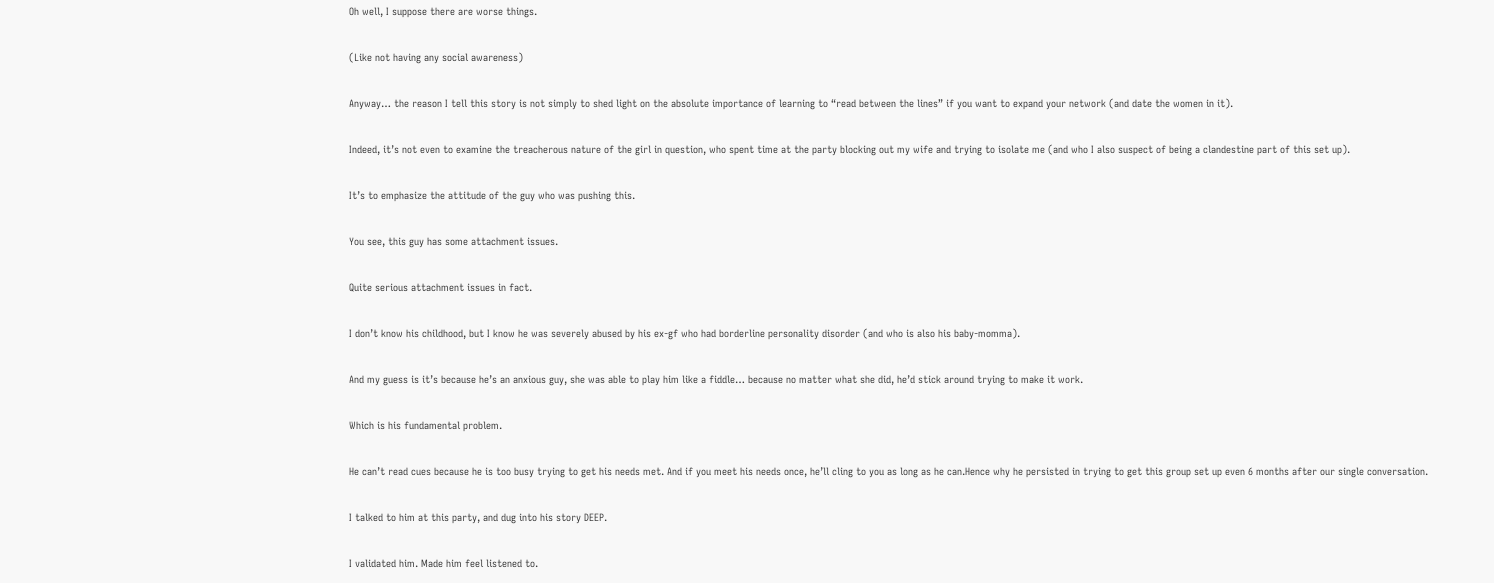Oh well, I suppose there are worse things.

(Like not having any social awareness)

Anyway… the reason I tell this story is not simply to shed light on the absolute importance of learning to “read between the lines” if you want to expand your network (and date the women in it).

Indeed, it’s not even to examine the treacherous nature of the girl in question, who spent time at the party blocking out my wife and trying to isolate me (and who I also suspect of being a clandestine part of this set up).

It’s to emphasize the attitude of the guy who was pushing this.

You see, this guy has some attachment issues.

Quite serious attachment issues in fact.

I don’t know his childhood, but I know he was severely abused by his ex-gf who had borderline personality disorder (and who is also his baby-momma).

And my guess is it’s because he’s an anxious guy, she was able to play him like a fiddle… because no matter what she did, he’d stick around trying to make it work.

Which is his fundamental problem.

He can’t read cues because he is too busy trying to get his needs met. And if you meet his needs once, he’ll cling to you as long as he can.Hence why he persisted in trying to get this group set up even 6 months after our single conversation.

I talked to him at this party, and dug into his story DEEP.

I validated him. Made him feel listened to.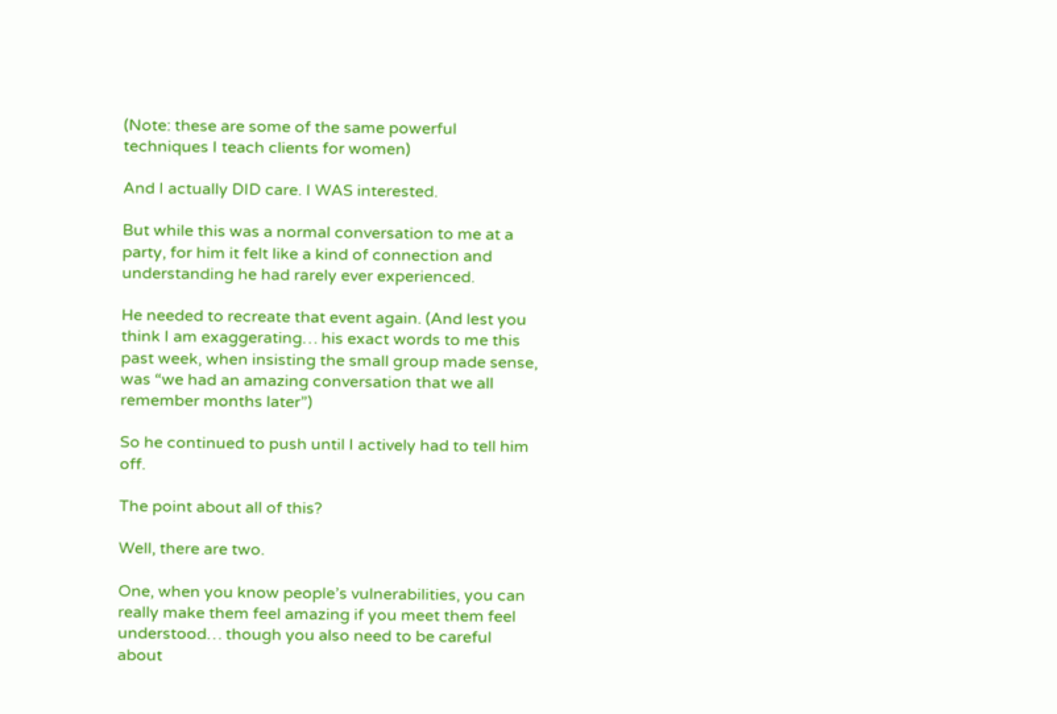(Note: these are some of the same powerful techniques I teach clients for women)

And I actually DID care. I WAS interested.

But while this was a normal conversation to me at a party, for him it felt like a kind of connection and understanding he had rarely ever experienced.

He needed to recreate that event again. (And lest you think I am exaggerating… his exact words to me this past week, when insisting the small group made sense, was “we had an amazing conversation that we all remember months later”)

So he continued to push until I actively had to tell him off.

The point about all of this?

Well, there are two.

One, when you know people’s vulnerabilities, you can really make them feel amazing if you meet them feel understood… though you also need to be careful about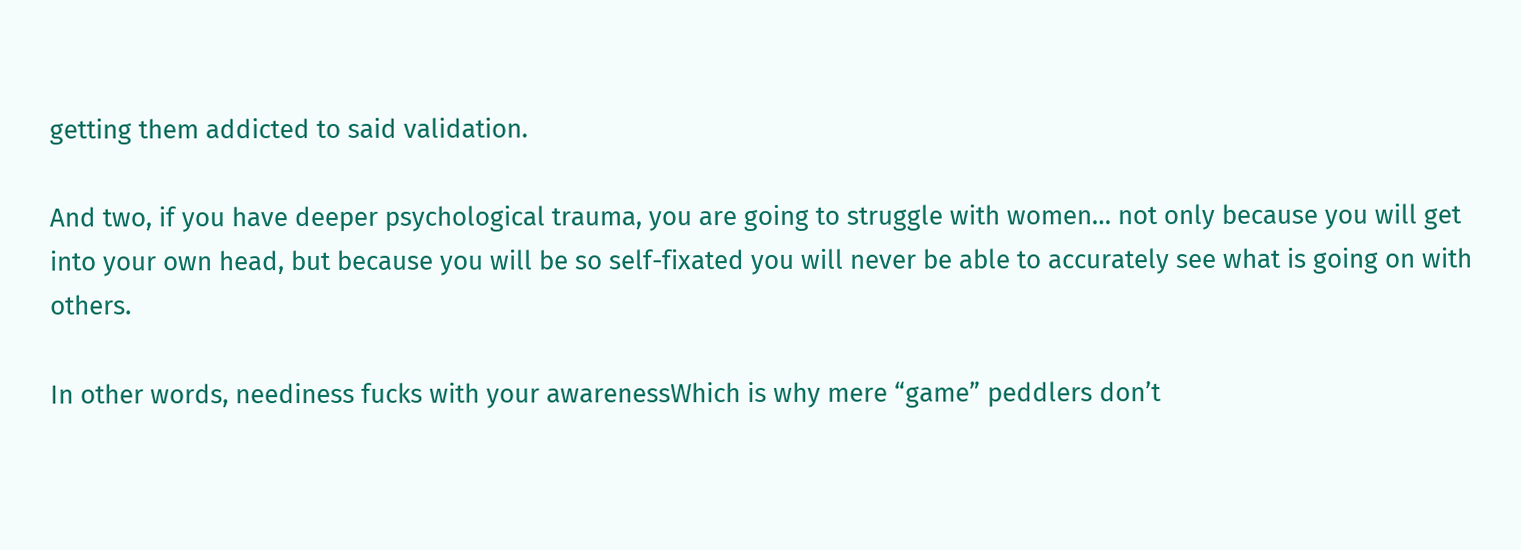getting them addicted to said validation.

And two, if you have deeper psychological trauma, you are going to struggle with women… not only because you will get into your own head, but because you will be so self-fixated you will never be able to accurately see what is going on with others.

In other words, neediness fucks with your awarenessWhich is why mere “game” peddlers don’t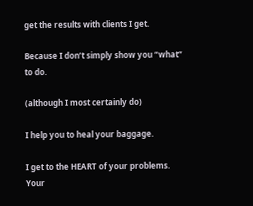get the results with clients I get.

Because I don’t simply show you “what” to do.

(although I most certainly do)

I help you to heal your baggage.

I get to the HEART of your problems. Your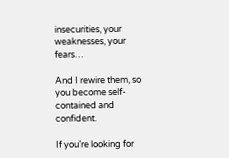insecurities, your weaknesses, your fears…

And I rewire them, so you become self-contained and confident.

If you’re looking for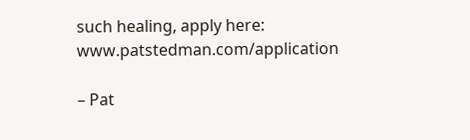such healing, apply here: www.patstedman.com/application

– Pat